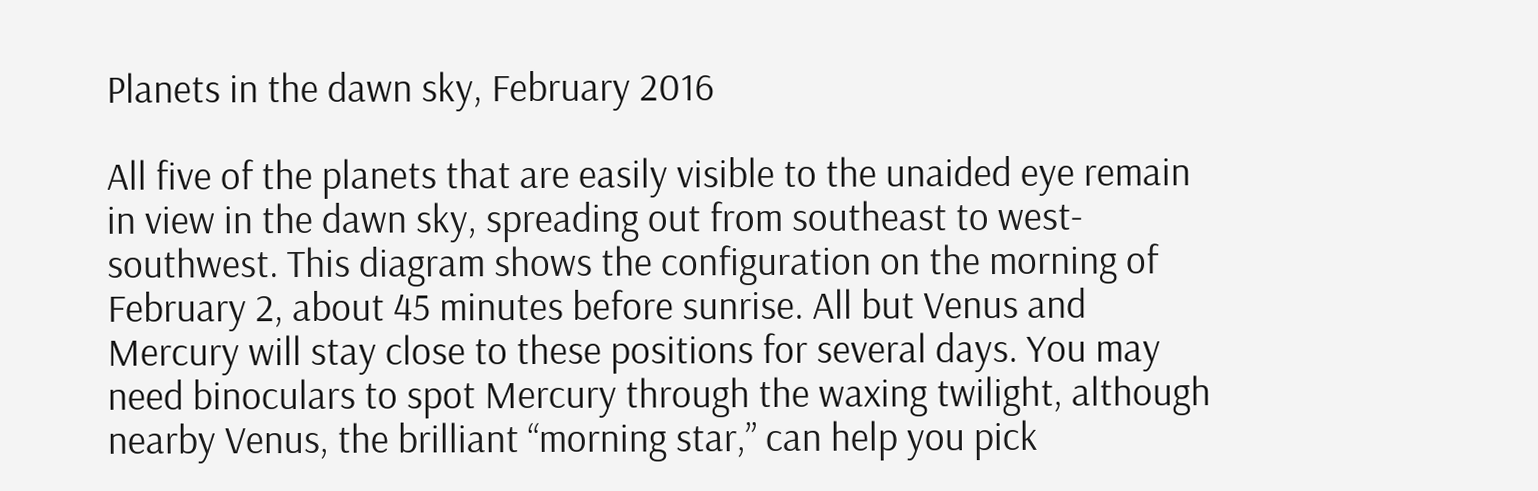Planets in the dawn sky, February 2016

All five of the planets that are easily visible to the unaided eye remain in view in the dawn sky, spreading out from southeast to west-southwest. This diagram shows the configuration on the morning of February 2, about 45 minutes before sunrise. All but Venus and Mercury will stay close to these positions for several days. You may need binoculars to spot Mercury through the waxing twilight, although nearby Venus, the brilliant “morning star,” can help you pick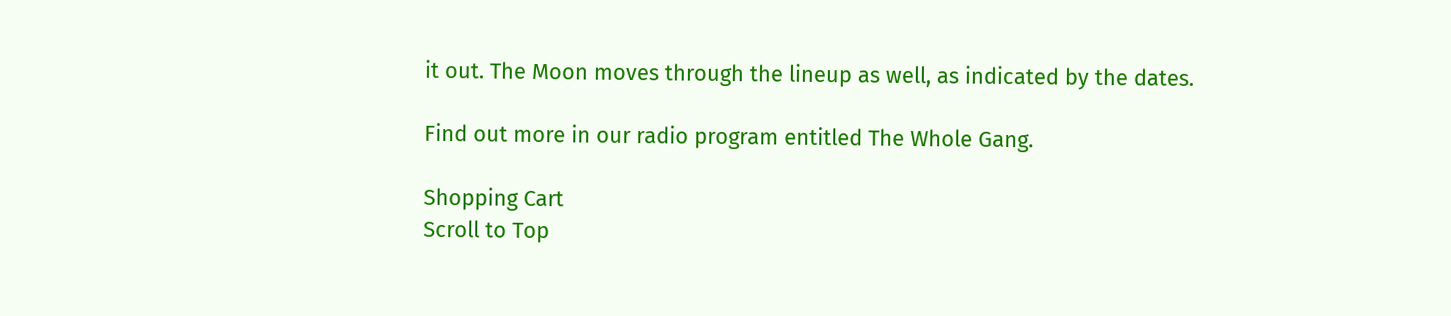it out. The Moon moves through the lineup as well, as indicated by the dates.

Find out more in our radio program entitled The Whole Gang.

Shopping Cart
Scroll to Top